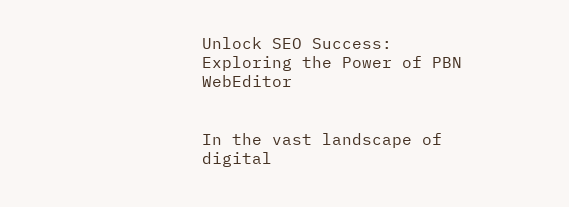Unlock SEO Success: Exploring the Power of PBN WebEditor


In the vast landscape of digital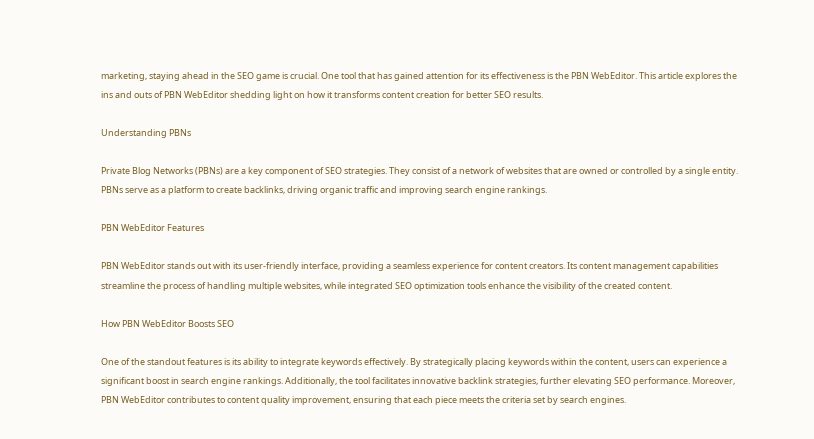marketing, staying ahead in the SEO game is crucial. One tool that has gained attention for its effectiveness is the PBN WebEditor. This article explores the ins and outs of PBN WebEditor shedding light on how it transforms content creation for better SEO results.

Understanding PBNs

Private Blog Networks (PBNs) are a key component of SEO strategies. They consist of a network of websites that are owned or controlled by a single entity. PBNs serve as a platform to create backlinks, driving organic traffic and improving search engine rankings.

PBN WebEditor Features

PBN WebEditor stands out with its user-friendly interface, providing a seamless experience for content creators. Its content management capabilities streamline the process of handling multiple websites, while integrated SEO optimization tools enhance the visibility of the created content.

How PBN WebEditor Boosts SEO

One of the standout features is its ability to integrate keywords effectively. By strategically placing keywords within the content, users can experience a significant boost in search engine rankings. Additionally, the tool facilitates innovative backlink strategies, further elevating SEO performance. Moreover, PBN WebEditor contributes to content quality improvement, ensuring that each piece meets the criteria set by search engines.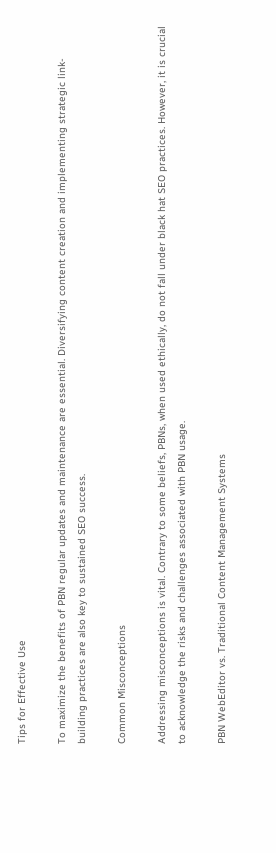Tips for Effective Use

To maximize the benefits of PBN regular updates and maintenance are essential. Diversifying content creation and implementing strategic link-building practices are also key to sustained SEO success.

Common Misconceptions

Addressing misconceptions is vital. Contrary to some beliefs, PBNs, when used ethically, do not fall under black hat SEO practices. However, it is crucial to acknowledge the risks and challenges associated with PBN usage.

PBN WebEditor vs. Traditional Content Management Systems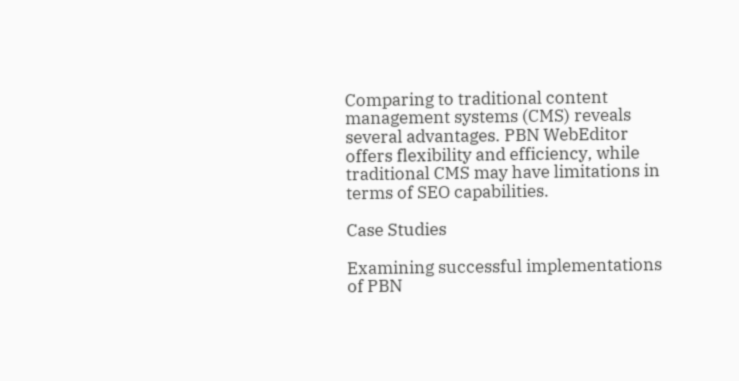Comparing to traditional content management systems (CMS) reveals several advantages. PBN WebEditor offers flexibility and efficiency, while traditional CMS may have limitations in terms of SEO capabilities.

Case Studies

Examining successful implementations of PBN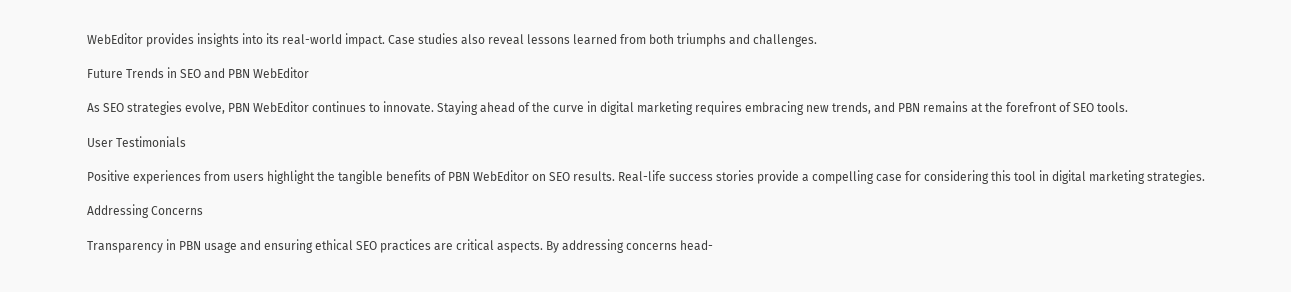WebEditor provides insights into its real-world impact. Case studies also reveal lessons learned from both triumphs and challenges.

Future Trends in SEO and PBN WebEditor

As SEO strategies evolve, PBN WebEditor continues to innovate. Staying ahead of the curve in digital marketing requires embracing new trends, and PBN remains at the forefront of SEO tools.

User Testimonials

Positive experiences from users highlight the tangible benefits of PBN WebEditor on SEO results. Real-life success stories provide a compelling case for considering this tool in digital marketing strategies.

Addressing Concerns

Transparency in PBN usage and ensuring ethical SEO practices are critical aspects. By addressing concerns head-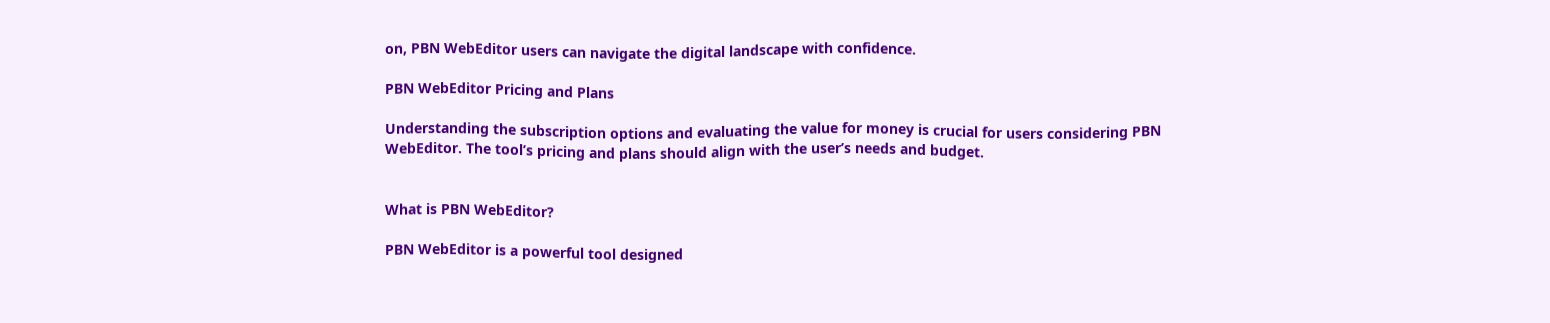on, PBN WebEditor users can navigate the digital landscape with confidence.

PBN WebEditor Pricing and Plans

Understanding the subscription options and evaluating the value for money is crucial for users considering PBN WebEditor. The tool’s pricing and plans should align with the user’s needs and budget.


What is PBN WebEditor?

PBN WebEditor is a powerful tool designed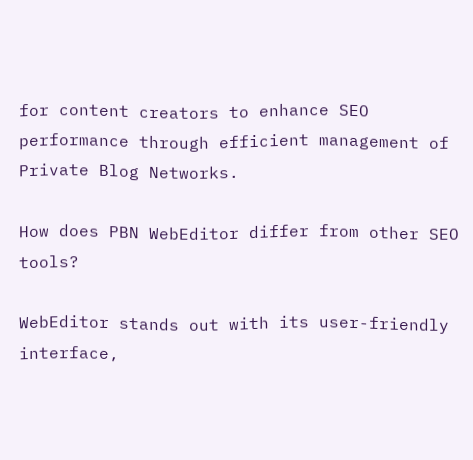for content creators to enhance SEO performance through efficient management of Private Blog Networks.

How does PBN WebEditor differ from other SEO tools?

WebEditor stands out with its user-friendly interface,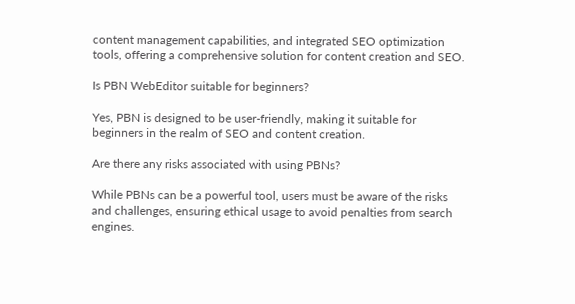content management capabilities, and integrated SEO optimization tools, offering a comprehensive solution for content creation and SEO.

Is PBN WebEditor suitable for beginners?

Yes, PBN is designed to be user-friendly, making it suitable for beginners in the realm of SEO and content creation.

Are there any risks associated with using PBNs?

While PBNs can be a powerful tool, users must be aware of the risks and challenges, ensuring ethical usage to avoid penalties from search engines.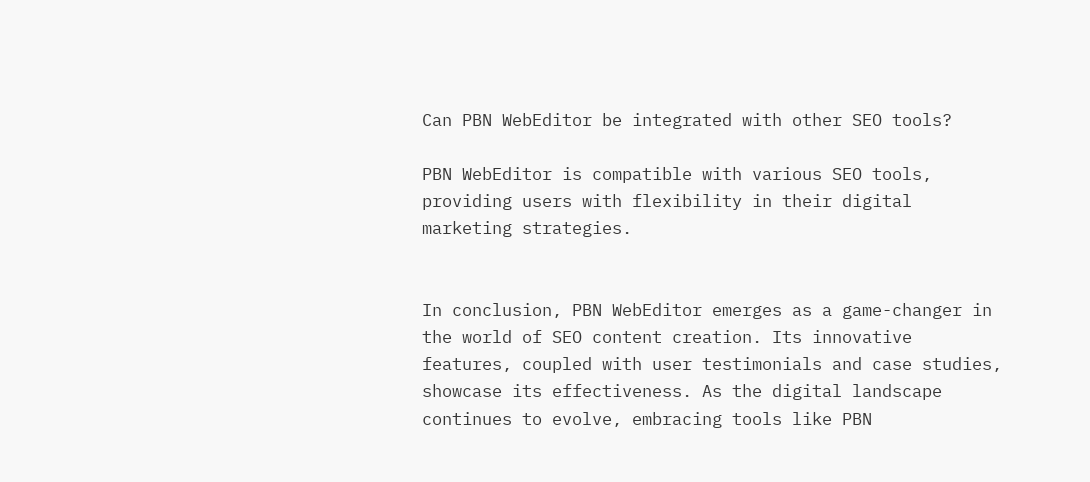Can PBN WebEditor be integrated with other SEO tools?

PBN WebEditor is compatible with various SEO tools, providing users with flexibility in their digital marketing strategies.


In conclusion, PBN WebEditor emerges as a game-changer in the world of SEO content creation. Its innovative features, coupled with user testimonials and case studies, showcase its effectiveness. As the digital landscape continues to evolve, embracing tools like PBN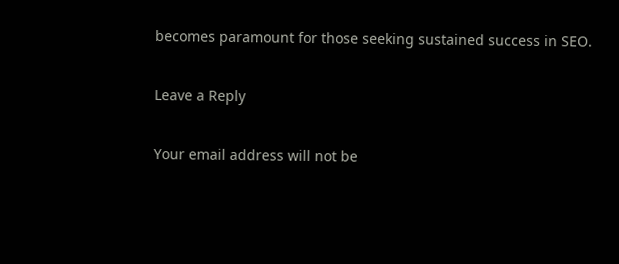becomes paramount for those seeking sustained success in SEO.

Leave a Reply

Your email address will not be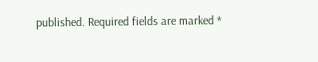published. Required fields are marked *